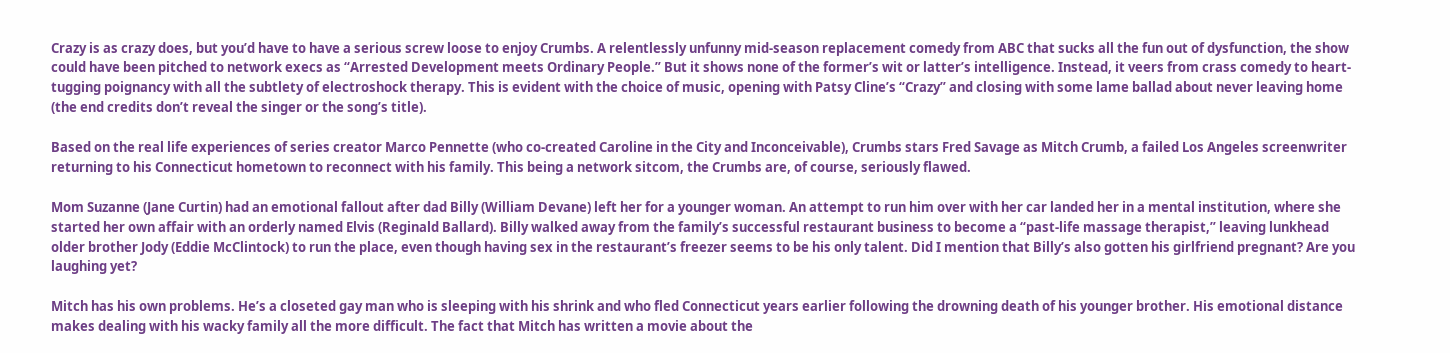Crazy is as crazy does, but you’d have to have a serious screw loose to enjoy Crumbs. A relentlessly unfunny mid-season replacement comedy from ABC that sucks all the fun out of dysfunction, the show could have been pitched to network execs as “Arrested Development meets Ordinary People.” But it shows none of the former’s wit or latter’s intelligence. Instead, it veers from crass comedy to heart-tugging poignancy with all the subtlety of electroshock therapy. This is evident with the choice of music, opening with Patsy Cline’s “Crazy” and closing with some lame ballad about never leaving home (the end credits don’t reveal the singer or the song’s title).

Based on the real life experiences of series creator Marco Pennette (who co-created Caroline in the City and Inconceivable), Crumbs stars Fred Savage as Mitch Crumb, a failed Los Angeles screenwriter returning to his Connecticut hometown to reconnect with his family. This being a network sitcom, the Crumbs are, of course, seriously flawed.

Mom Suzanne (Jane Curtin) had an emotional fallout after dad Billy (William Devane) left her for a younger woman. An attempt to run him over with her car landed her in a mental institution, where she started her own affair with an orderly named Elvis (Reginald Ballard). Billy walked away from the family’s successful restaurant business to become a “past-life massage therapist,” leaving lunkhead older brother Jody (Eddie McClintock) to run the place, even though having sex in the restaurant’s freezer seems to be his only talent. Did I mention that Billy’s also gotten his girlfriend pregnant? Are you laughing yet?

Mitch has his own problems. He’s a closeted gay man who is sleeping with his shrink and who fled Connecticut years earlier following the drowning death of his younger brother. His emotional distance makes dealing with his wacky family all the more difficult. The fact that Mitch has written a movie about the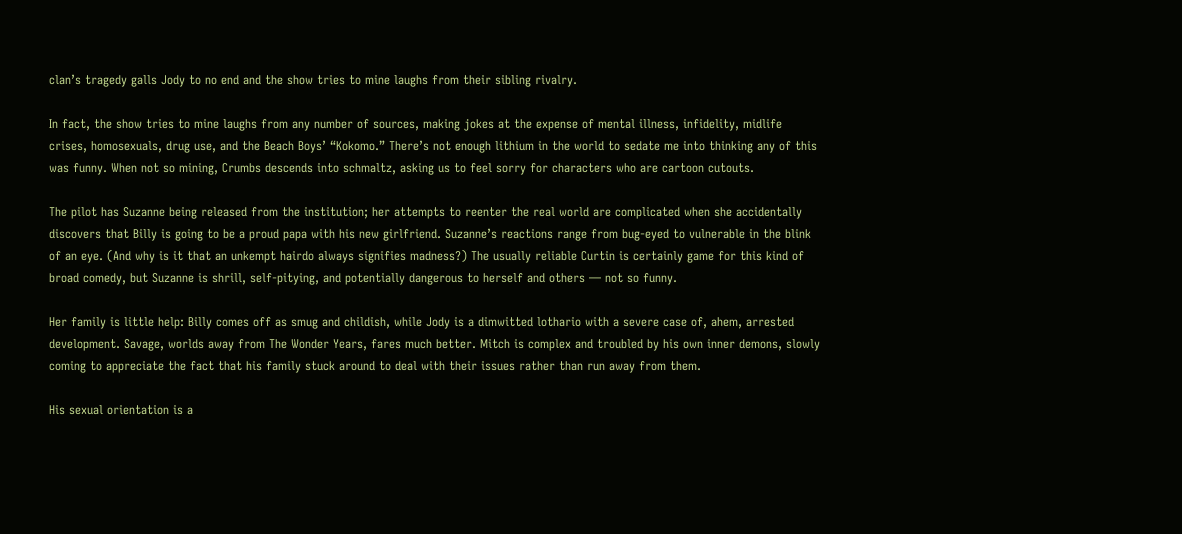clan’s tragedy galls Jody to no end and the show tries to mine laughs from their sibling rivalry.

In fact, the show tries to mine laughs from any number of sources, making jokes at the expense of mental illness, infidelity, midlife crises, homosexuals, drug use, and the Beach Boys’ “Kokomo.” There’s not enough lithium in the world to sedate me into thinking any of this was funny. When not so mining, Crumbs descends into schmaltz, asking us to feel sorry for characters who are cartoon cutouts.

The pilot has Suzanne being released from the institution; her attempts to reenter the real world are complicated when she accidentally discovers that Billy is going to be a proud papa with his new girlfriend. Suzanne’s reactions range from bug-eyed to vulnerable in the blink of an eye. (And why is it that an unkempt hairdo always signifies madness?) The usually reliable Curtin is certainly game for this kind of broad comedy, but Suzanne is shrill, self-pitying, and potentially dangerous to herself and others — not so funny.

Her family is little help: Billy comes off as smug and childish, while Jody is a dimwitted lothario with a severe case of, ahem, arrested development. Savage, worlds away from The Wonder Years, fares much better. Mitch is complex and troubled by his own inner demons, slowly coming to appreciate the fact that his family stuck around to deal with their issues rather than run away from them.

His sexual orientation is a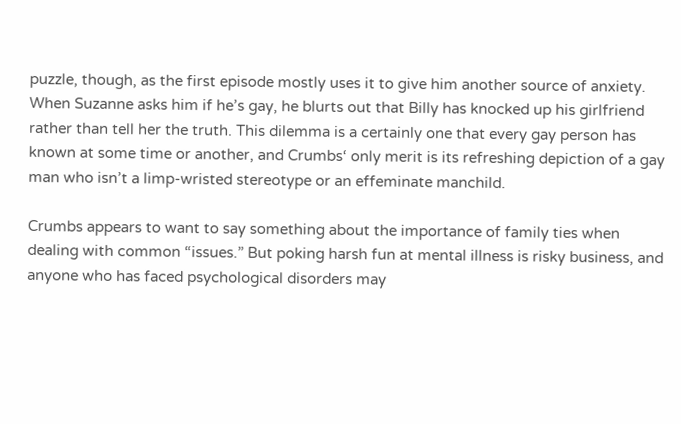puzzle, though, as the first episode mostly uses it to give him another source of anxiety. When Suzanne asks him if he’s gay, he blurts out that Billy has knocked up his girlfriend rather than tell her the truth. This dilemma is a certainly one that every gay person has known at some time or another, and Crumbs‘ only merit is its refreshing depiction of a gay man who isn’t a limp-wristed stereotype or an effeminate manchild.

Crumbs appears to want to say something about the importance of family ties when dealing with common “issues.” But poking harsh fun at mental illness is risky business, and anyone who has faced psychological disorders may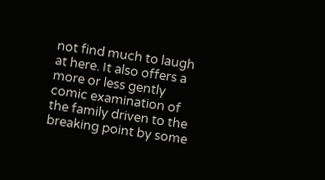not find much to laugh at here. It also offers a more or less gently comic examination of the family driven to the breaking point by some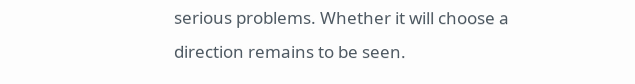serious problems. Whether it will choose a direction remains to be seen.